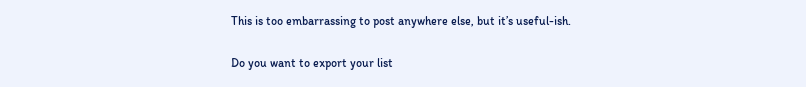This is too embarrassing to post anywhere else, but it’s useful-ish.

Do you want to export your list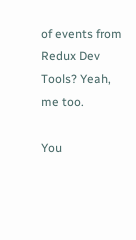of events from Redux Dev Tools? Yeah, me too.

You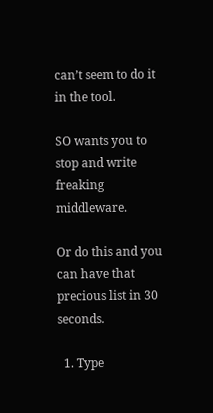can’t seem to do it in the tool.

SO wants you to stop and write freaking middleware.

Or do this and you can have that precious list in 30 seconds.

  1. Type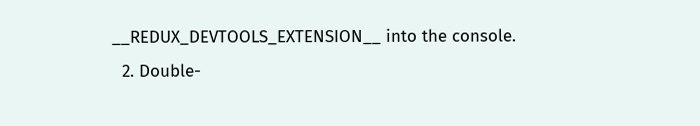__REDUX_DEVTOOLS_EXTENSION__ into the console.
  2. Double-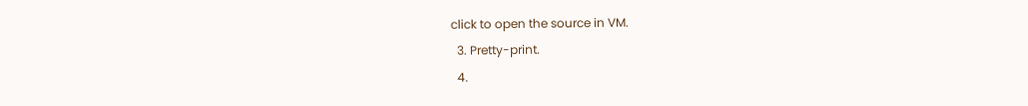click to open the source in VM.
  3. Pretty-print.
  4.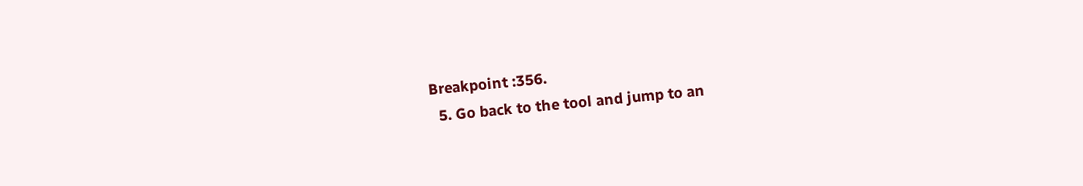Breakpoint :356.
  5. Go back to the tool and jump to an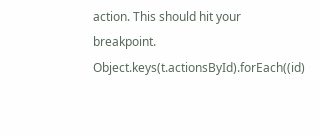action. This should hit your breakpoint.
Object.keys(t.actionsById).forEach((id)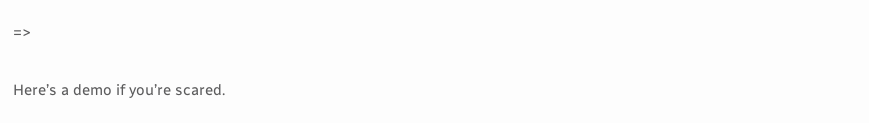=>

Here’s a demo if you’re scared.